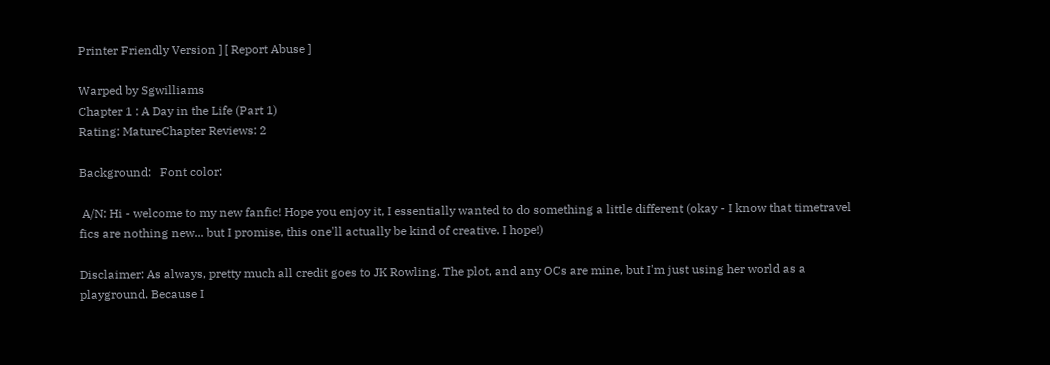Printer Friendly Version ] [ Report Abuse ]

Warped by Sgwilliams
Chapter 1 : A Day in the Life (Part 1)
Rating: MatureChapter Reviews: 2

Background:   Font color:

 A/N: Hi - welcome to my new fanfic! Hope you enjoy it, I essentially wanted to do something a little different (okay - I know that timetravel fics are nothing new... but I promise, this one'll actually be kind of creative. I hope!)

Disclaimer: As always, pretty much all credit goes to JK Rowling. The plot, and any OCs are mine, but I'm just using her world as a playground. Because I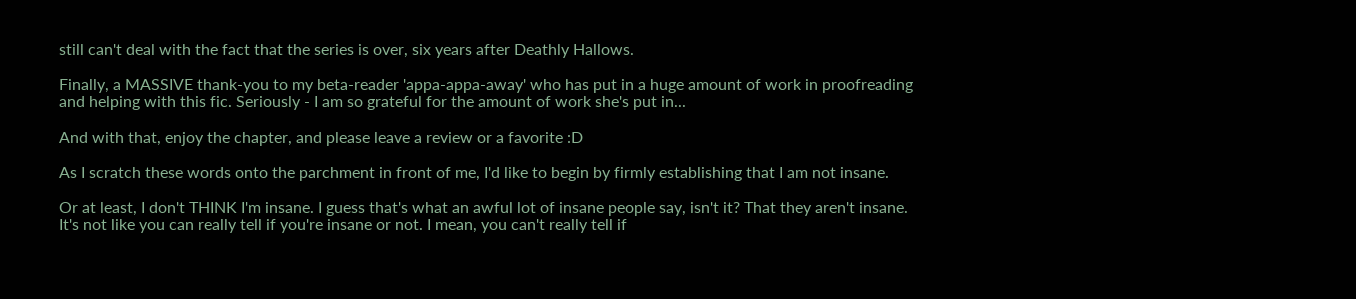still can't deal with the fact that the series is over, six years after Deathly Hallows.

Finally, a MASSIVE thank-you to my beta-reader 'appa-appa-away' who has put in a huge amount of work in proofreading and helping with this fic. Seriously - I am so grateful for the amount of work she's put in...

And with that, enjoy the chapter, and please leave a review or a favorite :D

As I scratch these words onto the parchment in front of me, I'd like to begin by firmly establishing that I am not insane.

Or at least, I don't THINK I'm insane. I guess that's what an awful lot of insane people say, isn't it? That they aren't insane. It's not like you can really tell if you're insane or not. I mean, you can't really tell if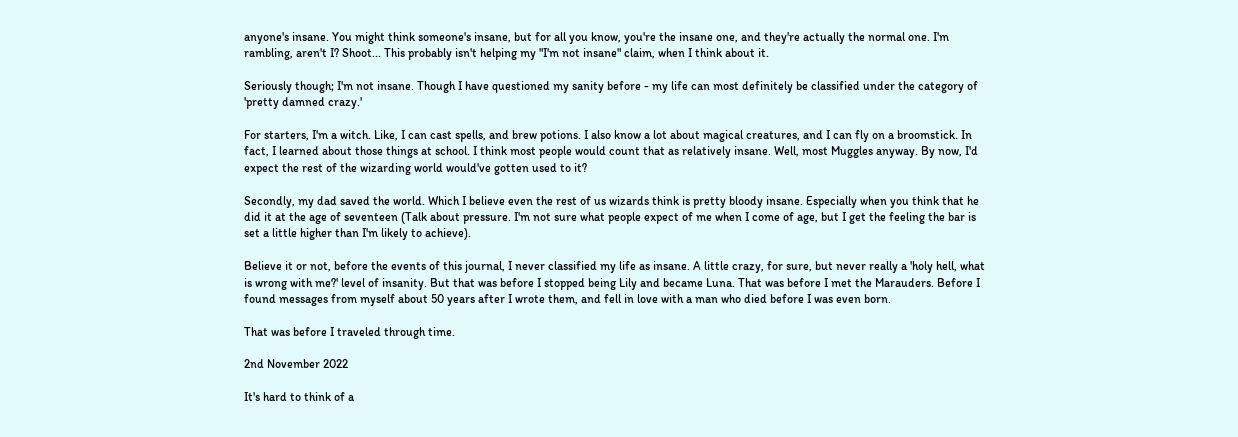anyone's insane. You might think someone's insane, but for all you know, you're the insane one, and they're actually the normal one. I'm rambling, aren't I? Shoot... This probably isn't helping my "I'm not insane" claim, when I think about it.

Seriously though; I'm not insane. Though I have questioned my sanity before - my life can most definitely be classified under the category of 'pretty damned crazy.'

For starters, I'm a witch. Like, I can cast spells, and brew potions. I also know a lot about magical creatures, and I can fly on a broomstick. In fact, I learned about those things at school. I think most people would count that as relatively insane. Well, most Muggles anyway. By now, I'd expect the rest of the wizarding world would've gotten used to it?

Secondly, my dad saved the world. Which I believe even the rest of us wizards think is pretty bloody insane. Especially when you think that he did it at the age of seventeen (Talk about pressure. I'm not sure what people expect of me when I come of age, but I get the feeling the bar is set a little higher than I'm likely to achieve).

Believe it or not, before the events of this journal, I never classified my life as insane. A little crazy, for sure, but never really a 'holy hell, what is wrong with me?' level of insanity. But that was before I stopped being Lily and became Luna. That was before I met the Marauders. Before I found messages from myself about 50 years after I wrote them, and fell in love with a man who died before I was even born.

That was before I traveled through time.

2nd November 2022

It's hard to think of a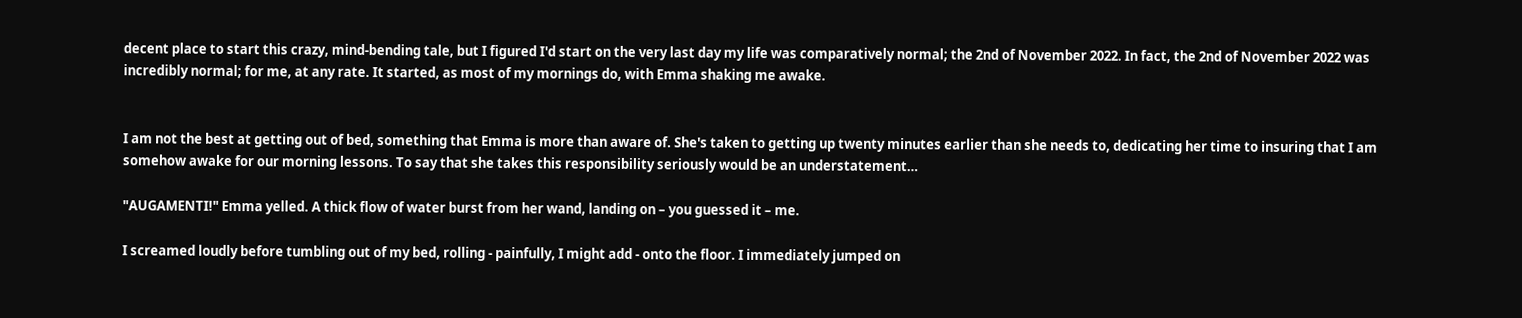decent place to start this crazy, mind-bending tale, but I figured I'd start on the very last day my life was comparatively normal; the 2nd of November 2022. In fact, the 2nd of November 2022 was incredibly normal; for me, at any rate. It started, as most of my mornings do, with Emma shaking me awake.


I am not the best at getting out of bed, something that Emma is more than aware of. She's taken to getting up twenty minutes earlier than she needs to, dedicating her time to insuring that I am somehow awake for our morning lessons. To say that she takes this responsibility seriously would be an understatement…

"AUGAMENTI!" Emma yelled. A thick flow of water burst from her wand, landing on – you guessed it – me.

I screamed loudly before tumbling out of my bed, rolling - painfully, I might add - onto the floor. I immediately jumped on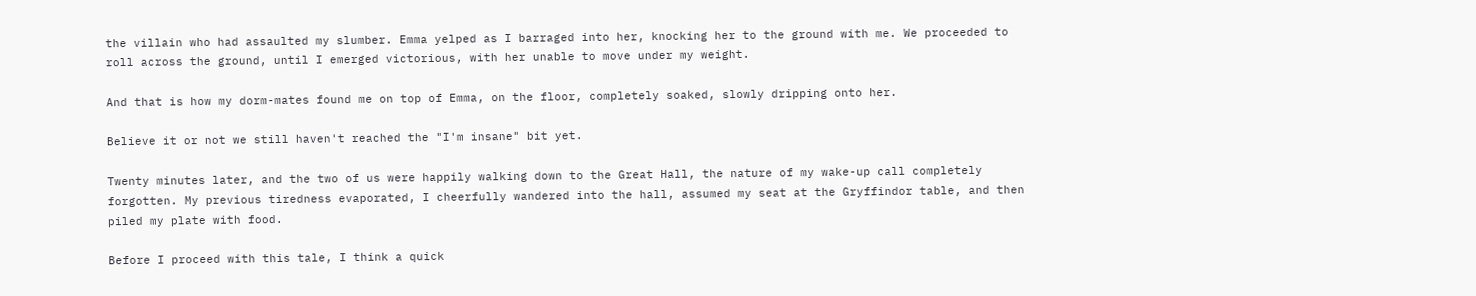the villain who had assaulted my slumber. Emma yelped as I barraged into her, knocking her to the ground with me. We proceeded to roll across the ground, until I emerged victorious, with her unable to move under my weight.

And that is how my dorm-mates found me on top of Emma, on the floor, completely soaked, slowly dripping onto her.

Believe it or not we still haven't reached the "I'm insane" bit yet.

Twenty minutes later, and the two of us were happily walking down to the Great Hall, the nature of my wake-up call completely forgotten. My previous tiredness evaporated, I cheerfully wandered into the hall, assumed my seat at the Gryffindor table, and then piled my plate with food.

Before I proceed with this tale, I think a quick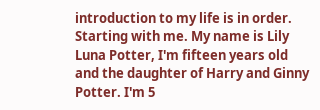introduction to my life is in order. Starting with me. My name is Lily Luna Potter, I'm fifteen years old and the daughter of Harry and Ginny Potter. I'm 5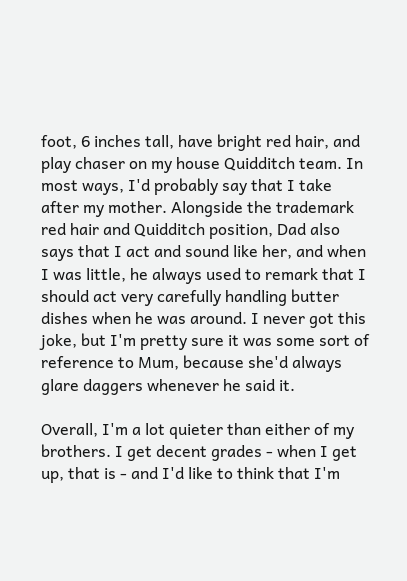foot, 6 inches tall, have bright red hair, and play chaser on my house Quidditch team. In most ways, I'd probably say that I take after my mother. Alongside the trademark red hair and Quidditch position, Dad also says that I act and sound like her, and when I was little, he always used to remark that I should act very carefully handling butter dishes when he was around. I never got this joke, but I'm pretty sure it was some sort of reference to Mum, because she'd always glare daggers whenever he said it.

Overall, I'm a lot quieter than either of my brothers. I get decent grades - when I get up, that is - and I'd like to think that I'm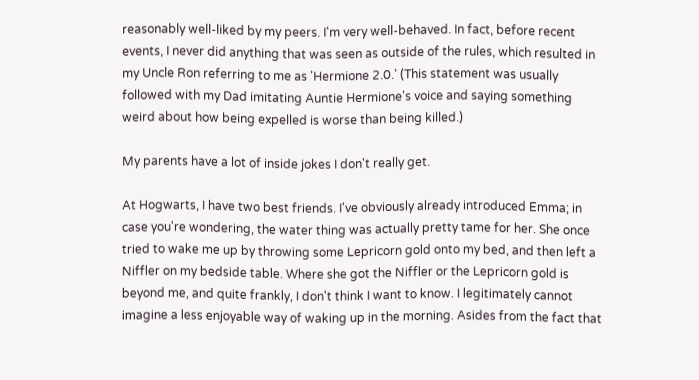reasonably well-liked by my peers. I'm very well-behaved. In fact, before recent events, I never did anything that was seen as outside of the rules, which resulted in my Uncle Ron referring to me as 'Hermione 2.0.' (This statement was usually followed with my Dad imitating Auntie Hermione's voice and saying something weird about how being expelled is worse than being killed.)

My parents have a lot of inside jokes I don't really get.

At Hogwarts, I have two best friends. I've obviously already introduced Emma; in case you're wondering, the water thing was actually pretty tame for her. She once tried to wake me up by throwing some Lepricorn gold onto my bed, and then left a Niffler on my bedside table. Where she got the Niffler or the Lepricorn gold is beyond me, and quite frankly, I don't think I want to know. I legitimately cannot imagine a less enjoyable way of waking up in the morning. Asides from the fact that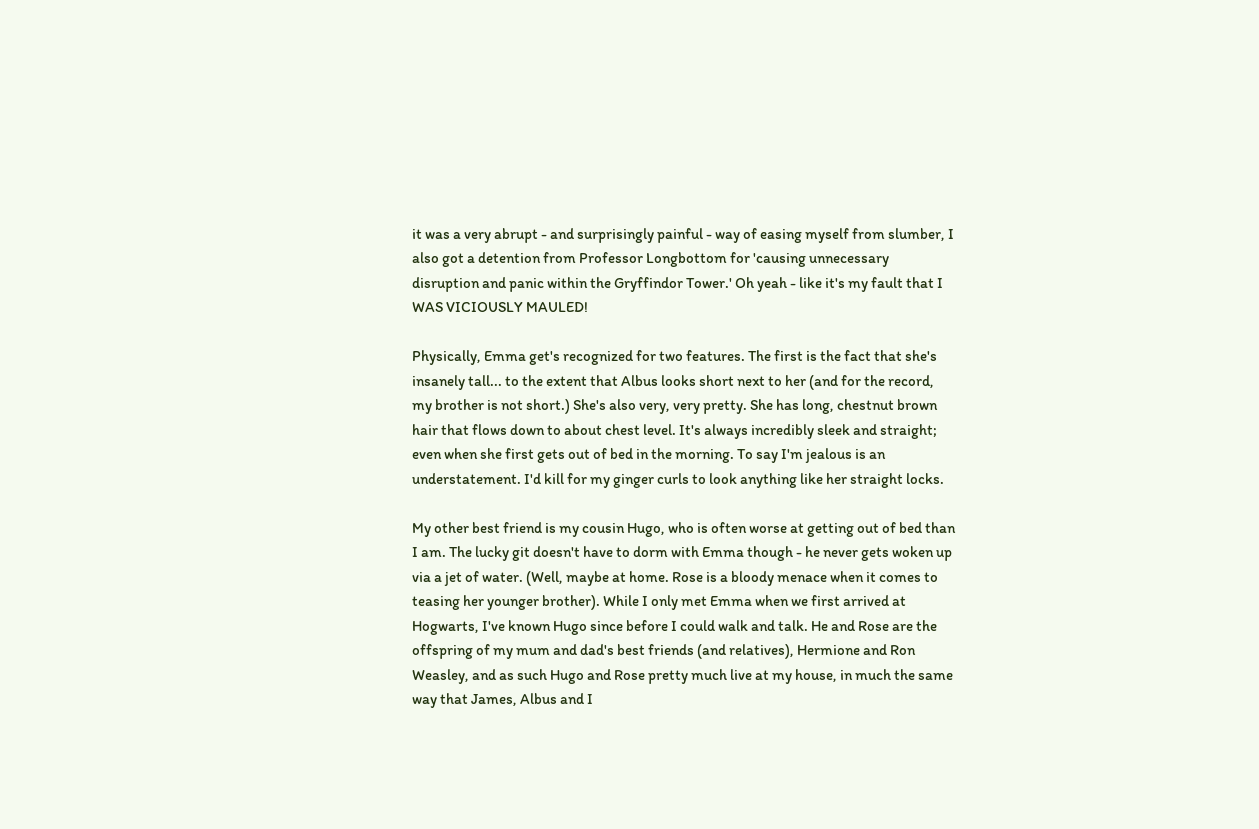it was a very abrupt - and surprisingly painful - way of easing myself from slumber, I also got a detention from Professor Longbottom for 'causing unnecessary disruption and panic within the Gryffindor Tower.' Oh yeah - like it's my fault that I WAS VICIOUSLY MAULED!

Physically, Emma get's recognized for two features. The first is the fact that she's insanely tall... to the extent that Albus looks short next to her (and for the record, my brother is not short.) She's also very, very pretty. She has long, chestnut brown hair that flows down to about chest level. It's always incredibly sleek and straight; even when she first gets out of bed in the morning. To say I'm jealous is an understatement. I'd kill for my ginger curls to look anything like her straight locks.

My other best friend is my cousin Hugo, who is often worse at getting out of bed than I am. The lucky git doesn't have to dorm with Emma though - he never gets woken up via a jet of water. (Well, maybe at home. Rose is a bloody menace when it comes to teasing her younger brother). While I only met Emma when we first arrived at Hogwarts, I've known Hugo since before I could walk and talk. He and Rose are the offspring of my mum and dad's best friends (and relatives), Hermione and Ron Weasley, and as such Hugo and Rose pretty much live at my house, in much the same way that James, Albus and I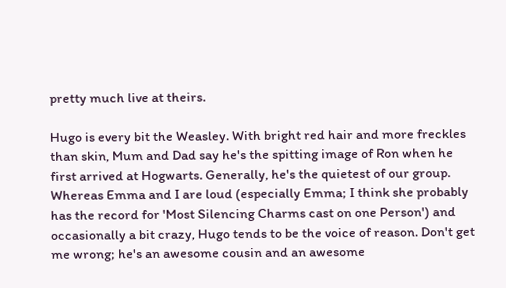pretty much live at theirs.

Hugo is every bit the Weasley. With bright red hair and more freckles than skin, Mum and Dad say he's the spitting image of Ron when he first arrived at Hogwarts. Generally, he's the quietest of our group. Whereas Emma and I are loud (especially Emma; I think she probably has the record for 'Most Silencing Charms cast on one Person') and occasionally a bit crazy, Hugo tends to be the voice of reason. Don't get me wrong; he's an awesome cousin and an awesome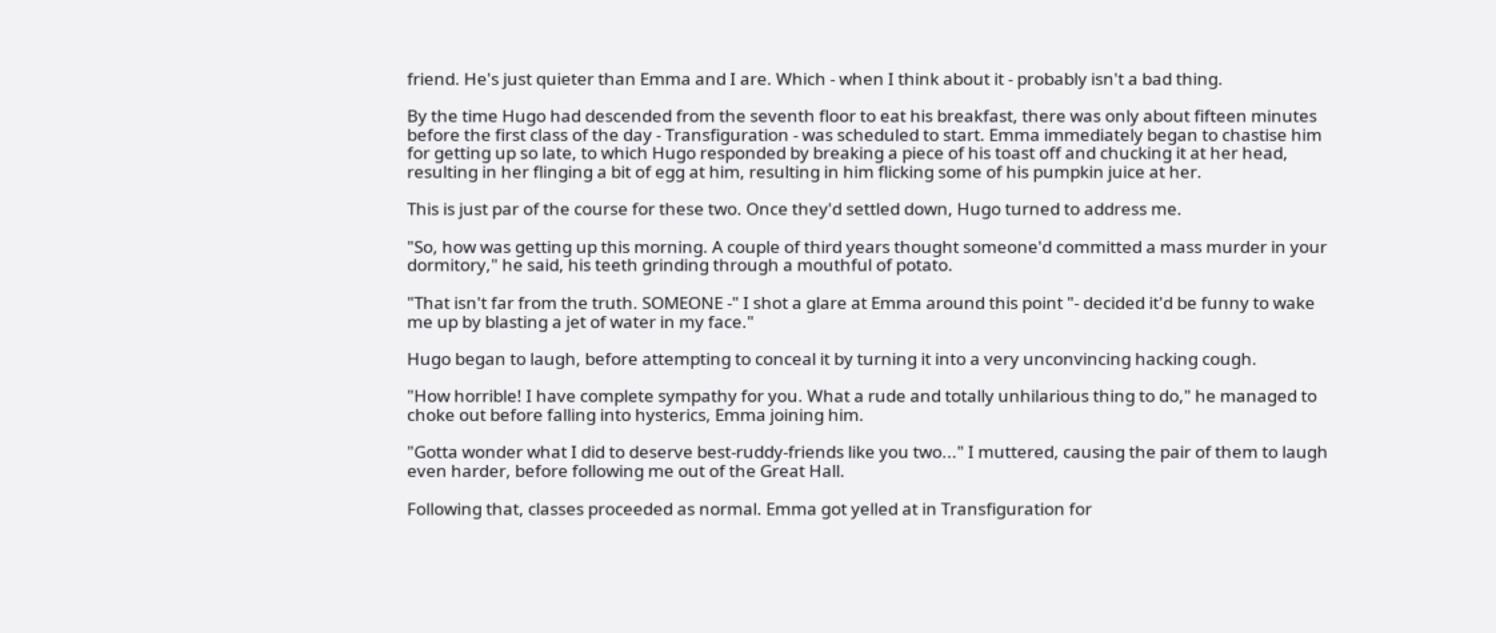friend. He's just quieter than Emma and I are. Which - when I think about it - probably isn't a bad thing.

By the time Hugo had descended from the seventh floor to eat his breakfast, there was only about fifteen minutes before the first class of the day - Transfiguration - was scheduled to start. Emma immediately began to chastise him for getting up so late, to which Hugo responded by breaking a piece of his toast off and chucking it at her head, resulting in her flinging a bit of egg at him, resulting in him flicking some of his pumpkin juice at her.

This is just par of the course for these two. Once they'd settled down, Hugo turned to address me.

"So, how was getting up this morning. A couple of third years thought someone'd committed a mass murder in your dormitory," he said, his teeth grinding through a mouthful of potato.

"That isn't far from the truth. SOMEONE -" I shot a glare at Emma around this point "- decided it'd be funny to wake me up by blasting a jet of water in my face."

Hugo began to laugh, before attempting to conceal it by turning it into a very unconvincing hacking cough.

"How horrible! I have complete sympathy for you. What a rude and totally unhilarious thing to do," he managed to choke out before falling into hysterics, Emma joining him.

"Gotta wonder what I did to deserve best-ruddy-friends like you two..." I muttered, causing the pair of them to laugh even harder, before following me out of the Great Hall.

Following that, classes proceeded as normal. Emma got yelled at in Transfiguration for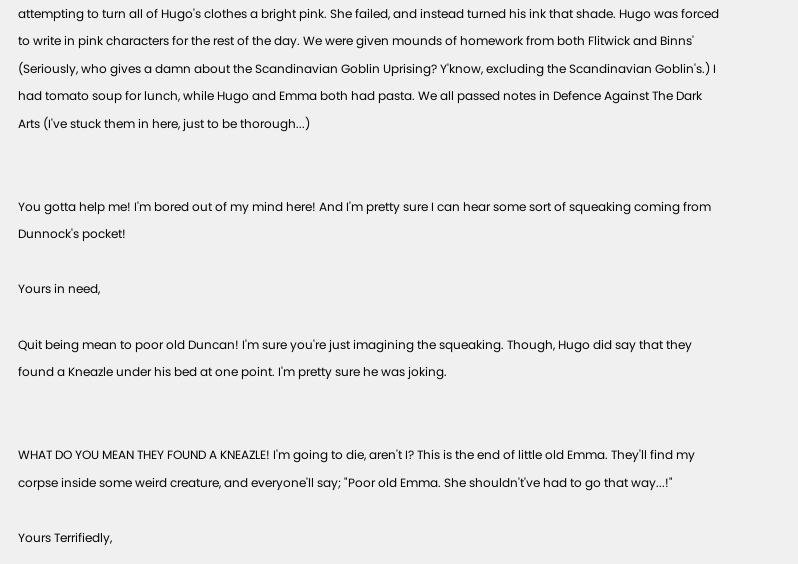attempting to turn all of Hugo's clothes a bright pink. She failed, and instead turned his ink that shade. Hugo was forced to write in pink characters for the rest of the day. We were given mounds of homework from both Flitwick and Binns' (Seriously, who gives a damn about the Scandinavian Goblin Uprising? Y'know, excluding the Scandinavian Goblin's.) I had tomato soup for lunch, while Hugo and Emma both had pasta. We all passed notes in Defence Against The Dark Arts (I've stuck them in here, just to be thorough...)


You gotta help me! I'm bored out of my mind here! And I'm pretty sure I can hear some sort of squeaking coming from Dunnock's pocket!

Yours in need,

Quit being mean to poor old Duncan! I'm sure you're just imagining the squeaking. Though, Hugo did say that they found a Kneazle under his bed at one point. I'm pretty sure he was joking.


WHAT DO YOU MEAN THEY FOUND A KNEAZLE! I'm going to die, aren't I? This is the end of little old Emma. They'll find my corpse inside some weird creature, and everyone'll say; "Poor old Emma. She shouldn't've had to go that way...!"

Yours Terrifiedly,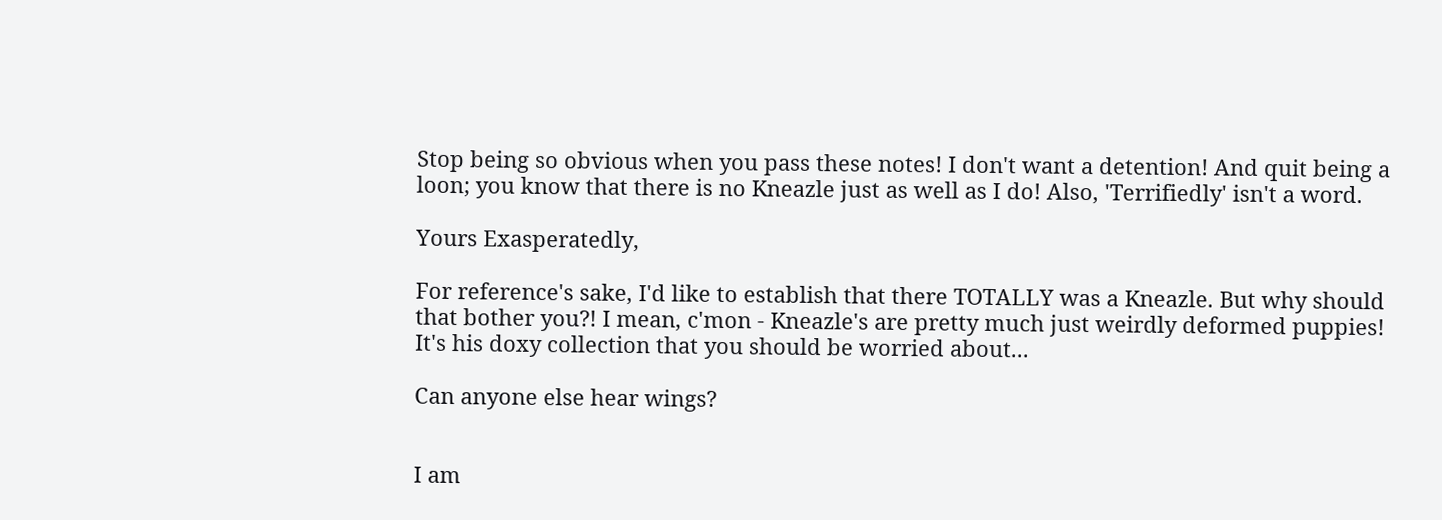Stop being so obvious when you pass these notes! I don't want a detention! And quit being a loon; you know that there is no Kneazle just as well as I do! Also, 'Terrifiedly' isn't a word.

Yours Exasperatedly,

For reference's sake, I'd like to establish that there TOTALLY was a Kneazle. But why should that bother you?! I mean, c'mon - Kneazle's are pretty much just weirdly deformed puppies! It's his doxy collection that you should be worried about...

Can anyone else hear wings?


I am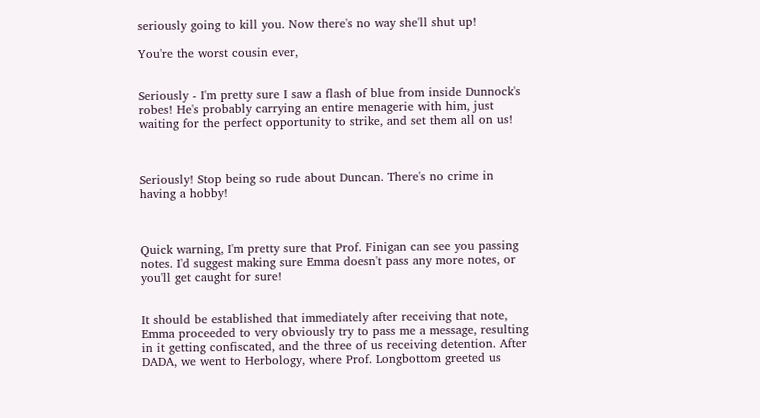seriously going to kill you. Now there's no way she'll shut up!

You're the worst cousin ever,


Seriously - I'm pretty sure I saw a flash of blue from inside Dunnock's robes! He's probably carrying an entire menagerie with him, just waiting for the perfect opportunity to strike, and set them all on us!



Seriously! Stop being so rude about Duncan. There's no crime in having a hobby!



Quick warning, I'm pretty sure that Prof. Finigan can see you passing notes. I'd suggest making sure Emma doesn't pass any more notes, or you'll get caught for sure!


It should be established that immediately after receiving that note, Emma proceeded to very obviously try to pass me a message, resulting in it getting confiscated, and the three of us receiving detention. After DADA, we went to Herbology, where Prof. Longbottom greeted us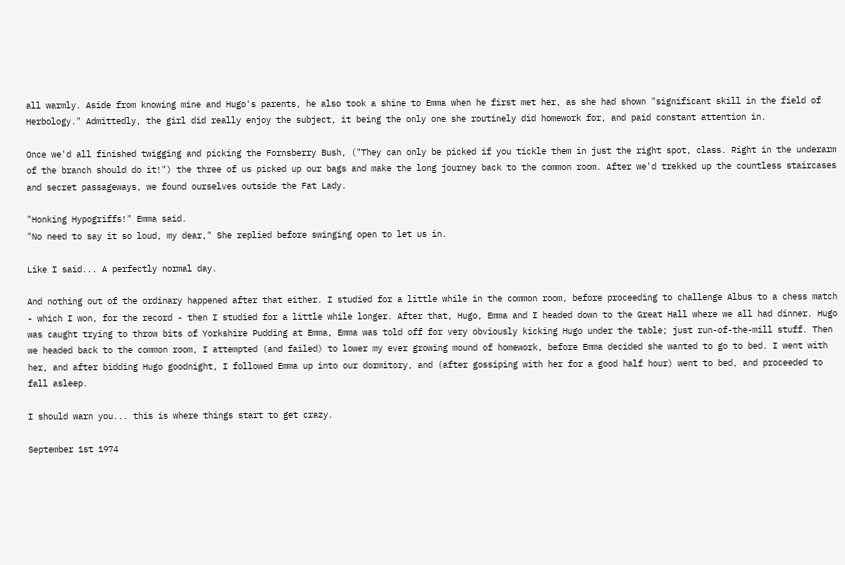all warmly. Aside from knowing mine and Hugo's parents, he also took a shine to Emma when he first met her, as she had shown "significant skill in the field of Herbology." Admittedly, the girl did really enjoy the subject, it being the only one she routinely did homework for, and paid constant attention in.

Once we'd all finished twigging and picking the Fornsberry Bush, ("They can only be picked if you tickle them in just the right spot, class. Right in the underarm of the branch should do it!") the three of us picked up our bags and make the long journey back to the common room. After we'd trekked up the countless staircases and secret passageways, we found ourselves outside the Fat Lady.

"Honking Hypogriffs!" Emma said.
"No need to say it so loud, my dear," She replied before swinging open to let us in.

Like I said... A perfectly normal day.

And nothing out of the ordinary happened after that either. I studied for a little while in the common room, before proceeding to challenge Albus to a chess match - which I won, for the record - then I studied for a little while longer. After that, Hugo, Emma and I headed down to the Great Hall where we all had dinner. Hugo was caught trying to throw bits of Yorkshire Pudding at Emma, Emma was told off for very obviously kicking Hugo under the table; just run-of-the-mill stuff. Then we headed back to the common room, I attempted (and failed) to lower my ever growing mound of homework, before Emma decided she wanted to go to bed. I went with her, and after bidding Hugo goodnight, I followed Emma up into our dormitory, and (after gossiping with her for a good half hour) went to bed, and proceeded to fall asleep.

I should warn you... this is where things start to get crazy.

September 1st 1974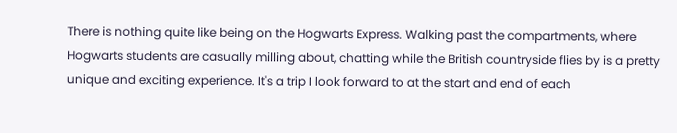There is nothing quite like being on the Hogwarts Express. Walking past the compartments, where Hogwarts students are casually milling about, chatting while the British countryside flies by is a pretty unique and exciting experience. It's a trip I look forward to at the start and end of each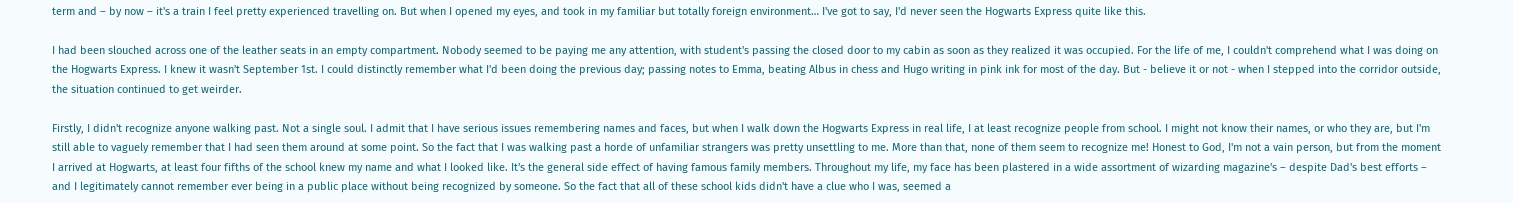term and – by now – it's a train I feel pretty experienced travelling on. But when I opened my eyes, and took in my familiar but totally foreign environment… I've got to say, I'd never seen the Hogwarts Express quite like this.

I had been slouched across one of the leather seats in an empty compartment. Nobody seemed to be paying me any attention, with student's passing the closed door to my cabin as soon as they realized it was occupied. For the life of me, I couldn't comprehend what I was doing on the Hogwarts Express. I knew it wasn't September 1st. I could distinctly remember what I'd been doing the previous day; passing notes to Emma, beating Albus in chess and Hugo writing in pink ink for most of the day. But - believe it or not - when I stepped into the corridor outside, the situation continued to get weirder.

Firstly, I didn't recognize anyone walking past. Not a single soul. I admit that I have serious issues remembering names and faces, but when I walk down the Hogwarts Express in real life, I at least recognize people from school. I might not know their names, or who they are, but I'm still able to vaguely remember that I had seen them around at some point. So the fact that I was walking past a horde of unfamiliar strangers was pretty unsettling to me. More than that, none of them seem to recognize me! Honest to God, I'm not a vain person, but from the moment I arrived at Hogwarts, at least four fifths of the school knew my name and what I looked like. It's the general side effect of having famous family members. Throughout my life, my face has been plastered in a wide assortment of wizarding magazine's – despite Dad's best efforts – and I legitimately cannot remember ever being in a public place without being recognized by someone. So the fact that all of these school kids didn't have a clue who I was, seemed a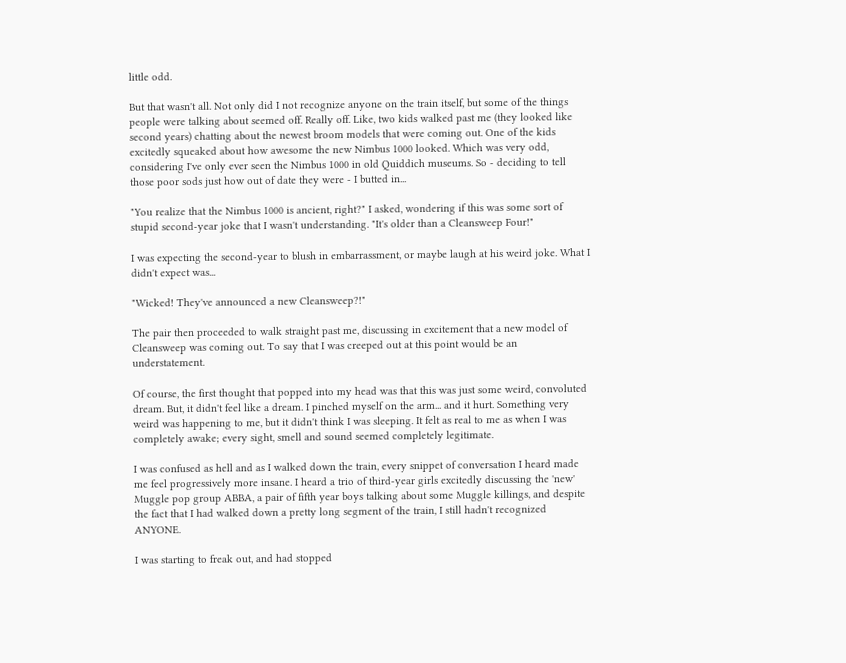little odd.

But that wasn't all. Not only did I not recognize anyone on the train itself, but some of the things people were talking about seemed off. Really off. Like, two kids walked past me (they looked like second years) chatting about the newest broom models that were coming out. One of the kids excitedly squeaked about how awesome the new Nimbus 1000 looked. Which was very odd, considering I've only ever seen the Nimbus 1000 in old Quiddich museums. So - deciding to tell those poor sods just how out of date they were - I butted in...

"You realize that the Nimbus 1000 is ancient, right?" I asked, wondering if this was some sort of stupid second-year joke that I wasn't understanding. "It's older than a Cleansweep Four!"

I was expecting the second-year to blush in embarrassment, or maybe laugh at his weird joke. What I didn't expect was...

"Wicked! They've announced a new Cleansweep?!"

The pair then proceeded to walk straight past me, discussing in excitement that a new model of Cleansweep was coming out. To say that I was creeped out at this point would be an understatement.

Of course, the first thought that popped into my head was that this was just some weird, convoluted dream. But, it didn't feel like a dream. I pinched myself on the arm... and it hurt. Something very weird was happening to me, but it didn't think I was sleeping. It felt as real to me as when I was completely awake; every sight, smell and sound seemed completely legitimate.

I was confused as hell and as I walked down the train, every snippet of conversation I heard made me feel progressively more insane. I heard a trio of third-year girls excitedly discussing the 'new' Muggle pop group ABBA, a pair of fifth year boys talking about some Muggle killings, and despite the fact that I had walked down a pretty long segment of the train, I still hadn't recognized ANYONE.

I was starting to freak out, and had stopped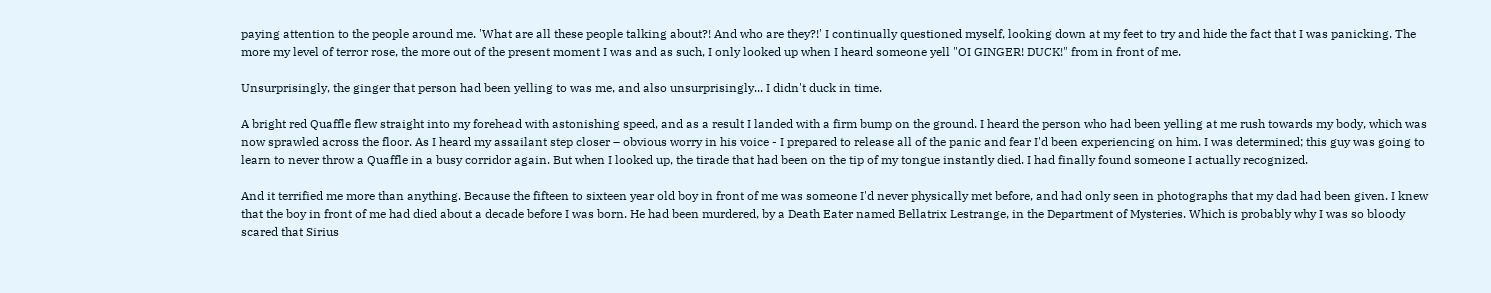paying attention to the people around me. 'What are all these people talking about?! And who are they?!' I continually questioned myself, looking down at my feet to try and hide the fact that I was panicking. The more my level of terror rose, the more out of the present moment I was and as such, I only looked up when I heard someone yell "OI GINGER! DUCK!" from in front of me.

Unsurprisingly, the ginger that person had been yelling to was me, and also unsurprisingly... I didn't duck in time.

A bright red Quaffle flew straight into my forehead with astonishing speed, and as a result I landed with a firm bump on the ground. I heard the person who had been yelling at me rush towards my body, which was now sprawled across the floor. As I heard my assailant step closer – obvious worry in his voice - I prepared to release all of the panic and fear I'd been experiencing on him. I was determined; this guy was going to learn to never throw a Quaffle in a busy corridor again. But when I looked up, the tirade that had been on the tip of my tongue instantly died. I had finally found someone I actually recognized.

And it terrified me more than anything. Because the fifteen to sixteen year old boy in front of me was someone I'd never physically met before, and had only seen in photographs that my dad had been given. I knew that the boy in front of me had died about a decade before I was born. He had been murdered, by a Death Eater named Bellatrix Lestrange, in the Department of Mysteries. Which is probably why I was so bloody scared that Sirius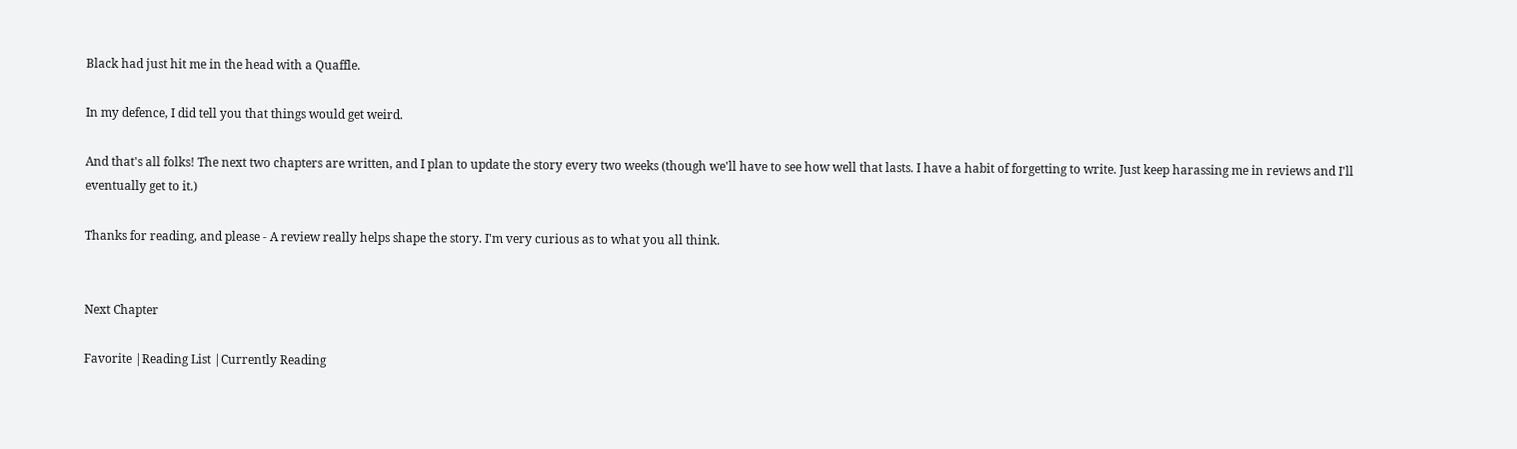Black had just hit me in the head with a Quaffle.

In my defence, I did tell you that things would get weird.

And that's all folks! The next two chapters are written, and I plan to update the story every two weeks (though we'll have to see how well that lasts. I have a habit of forgetting to write. Just keep harassing me in reviews and I'll eventually get to it.)

Thanks for reading, and please - A review really helps shape the story. I'm very curious as to what you all think.


Next Chapter

Favorite |Reading List |Currently Reading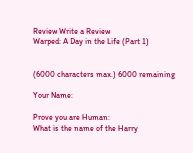Review Write a Review
Warped: A Day in the Life (Part 1)


(6000 characters max.) 6000 remaining

Your Name:

Prove you are Human:
What is the name of the Harry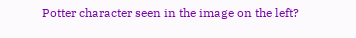Potter character seen in the image on the left?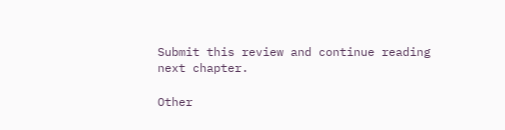Submit this review and continue reading next chapter.

Other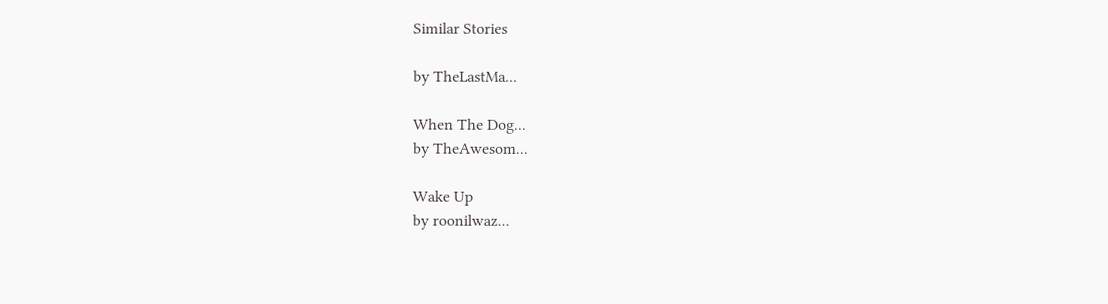Similar Stories

by TheLastMa...

When The Dog...
by TheAwesom...

Wake Up
by roonilwaz...